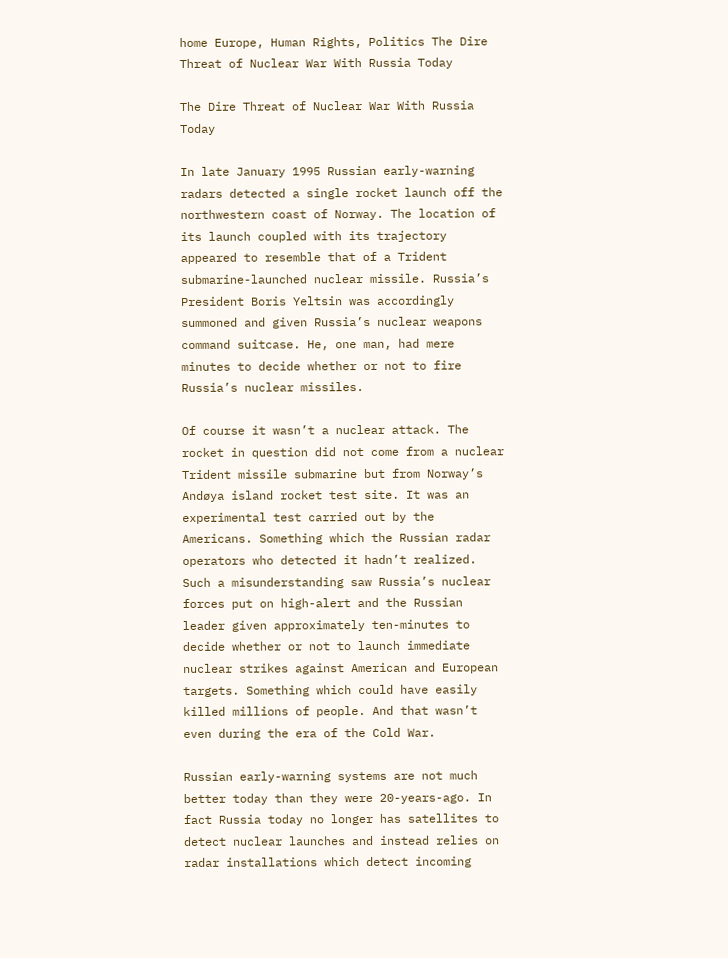home Europe, Human Rights, Politics The Dire Threat of Nuclear War With Russia Today

The Dire Threat of Nuclear War With Russia Today

In late January 1995 Russian early-warning radars detected a single rocket launch off the northwestern coast of Norway. The location of its launch coupled with its trajectory appeared to resemble that of a Trident submarine-launched nuclear missile. Russia’s President Boris Yeltsin was accordingly summoned and given Russia’s nuclear weapons command suitcase. He, one man, had mere minutes to decide whether or not to fire Russia’s nuclear missiles.

Of course it wasn’t a nuclear attack. The rocket in question did not come from a nuclear Trident missile submarine but from Norway’s Andøya island rocket test site. It was an experimental test carried out by the Americans. Something which the Russian radar operators who detected it hadn’t realized. Such a misunderstanding saw Russia’s nuclear forces put on high-alert and the Russian leader given approximately ten-minutes to decide whether or not to launch immediate nuclear strikes against American and European targets. Something which could have easily killed millions of people. And that wasn’t even during the era of the Cold War.

Russian early-warning systems are not much better today than they were 20-years-ago. In fact Russia today no longer has satellites to detect nuclear launches and instead relies on radar installations which detect incoming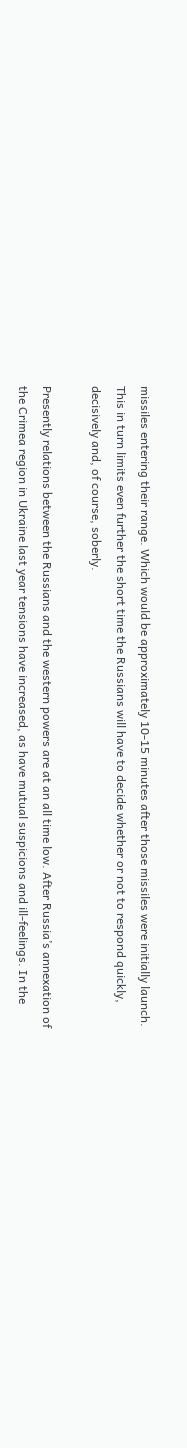missiles entering their range. Which would be approximately 10-15 minutes after those missiles were initially launch. This in turn limits even further the short time the Russians will have to decide whether or not to respond quickly, decisively and, of course, soberly.

Presently relations between the Russians and the western powers are at an all time low. After Russia’s annexation of the Crimea region in Ukraine last year tensions have increased, as have mutual suspicions and ill-feelings. In the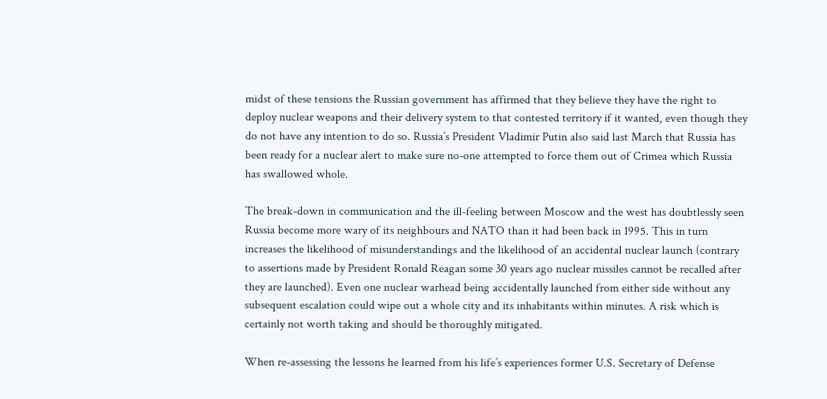midst of these tensions the Russian government has affirmed that they believe they have the right to deploy nuclear weapons and their delivery system to that contested territory if it wanted, even though they do not have any intention to do so. Russia’s President Vladimir Putin also said last March that Russia has been ready for a nuclear alert to make sure no-one attempted to force them out of Crimea which Russia has swallowed whole.

The break-down in communication and the ill-feeling between Moscow and the west has doubtlessly seen Russia become more wary of its neighbours and NATO than it had been back in 1995. This in turn increases the likelihood of misunderstandings and the likelihood of an accidental nuclear launch (contrary to assertions made by President Ronald Reagan some 30 years ago nuclear missiles cannot be recalled after they are launched). Even one nuclear warhead being accidentally launched from either side without any subsequent escalation could wipe out a whole city and its inhabitants within minutes. A risk which is certainly not worth taking and should be thoroughly mitigated.

When re-assessing the lessons he learned from his life’s experiences former U.S. Secretary of Defense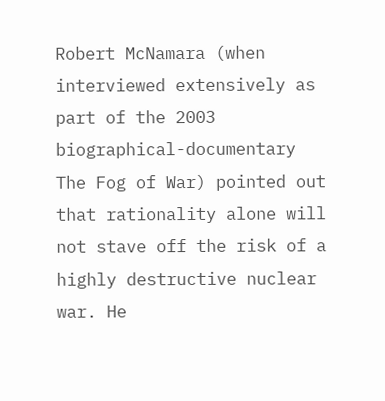Robert McNamara (when interviewed extensively as part of the 2003 biographical-documentary The Fog of War) pointed out that rationality alone will not stave off the risk of a highly destructive nuclear war. He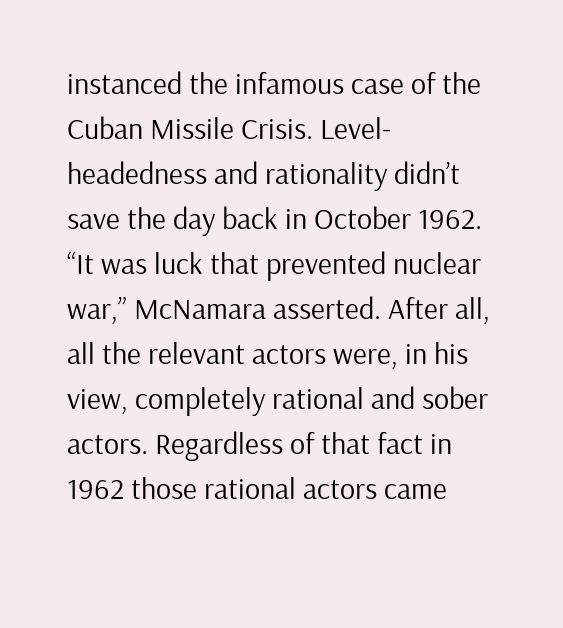instanced the infamous case of the Cuban Missile Crisis. Level-headedness and rationality didn’t save the day back in October 1962. “It was luck that prevented nuclear war,” McNamara asserted. After all, all the relevant actors were, in his view, completely rational and sober actors. Regardless of that fact in 1962 those rational actors came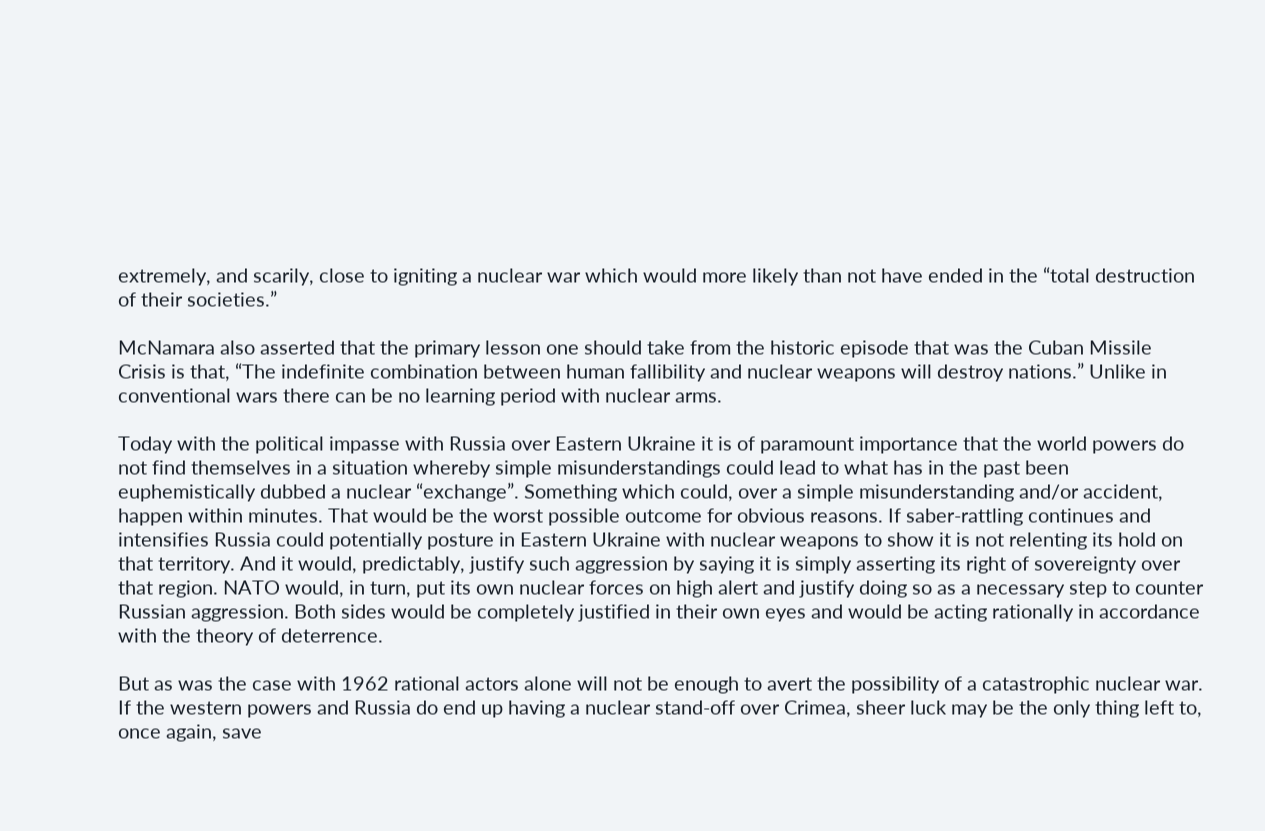extremely, and scarily, close to igniting a nuclear war which would more likely than not have ended in the “total destruction of their societies.”

McNamara also asserted that the primary lesson one should take from the historic episode that was the Cuban Missile Crisis is that, “The indefinite combination between human fallibility and nuclear weapons will destroy nations.” Unlike in conventional wars there can be no learning period with nuclear arms.

Today with the political impasse with Russia over Eastern Ukraine it is of paramount importance that the world powers do not find themselves in a situation whereby simple misunderstandings could lead to what has in the past been euphemistically dubbed a nuclear “exchange”. Something which could, over a simple misunderstanding and/or accident, happen within minutes. That would be the worst possible outcome for obvious reasons. If saber-rattling continues and intensifies Russia could potentially posture in Eastern Ukraine with nuclear weapons to show it is not relenting its hold on that territory. And it would, predictably, justify such aggression by saying it is simply asserting its right of sovereignty over that region. NATO would, in turn, put its own nuclear forces on high alert and justify doing so as a necessary step to counter Russian aggression. Both sides would be completely justified in their own eyes and would be acting rationally in accordance with the theory of deterrence.

But as was the case with 1962 rational actors alone will not be enough to avert the possibility of a catastrophic nuclear war. If the western powers and Russia do end up having a nuclear stand-off over Crimea, sheer luck may be the only thing left to, once again, save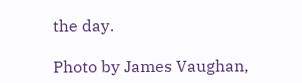the day.

Photo by James Vaughan,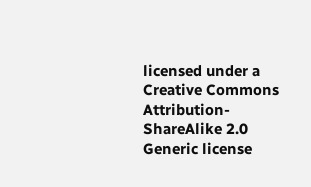licensed under a Creative Commons Attribution-ShareAlike 2.0 Generic license